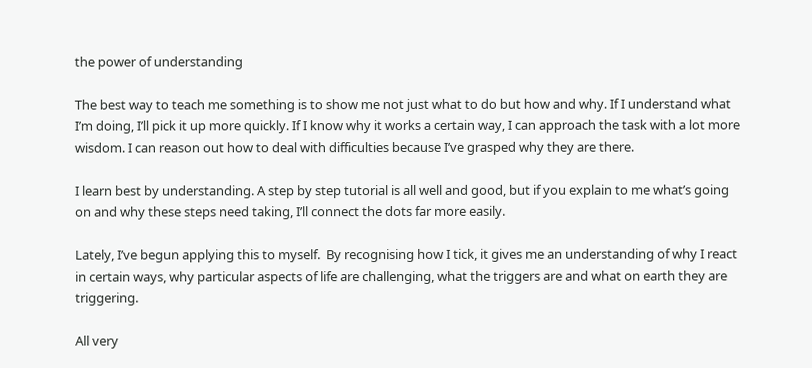the power of understanding

The best way to teach me something is to show me not just what to do but how and why. If I understand what I’m doing, I’ll pick it up more quickly. If I know why it works a certain way, I can approach the task with a lot more wisdom. I can reason out how to deal with difficulties because I’ve grasped why they are there.

I learn best by understanding. A step by step tutorial is all well and good, but if you explain to me what’s going on and why these steps need taking, I’ll connect the dots far more easily.

Lately, I’ve begun applying this to myself.  By recognising how I tick, it gives me an understanding of why I react in certain ways, why particular aspects of life are challenging, what the triggers are and what on earth they are triggering.

All very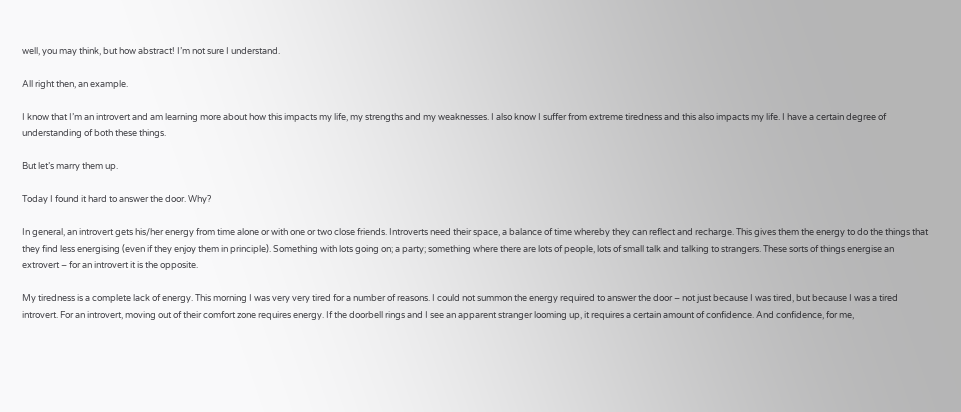well, you may think, but how abstract! I’m not sure I understand.

All right then, an example.

I know that I’m an introvert and am learning more about how this impacts my life, my strengths and my weaknesses. I also know I suffer from extreme tiredness and this also impacts my life. I have a certain degree of understanding of both these things.

But let’s marry them up.

Today I found it hard to answer the door. Why?

In general, an introvert gets his/her energy from time alone or with one or two close friends. Introverts need their space, a balance of time whereby they can reflect and recharge. This gives them the energy to do the things that they find less energising (even if they enjoy them in principle). Something with lots going on; a party; something where there are lots of people, lots of small talk and talking to strangers. These sorts of things energise an extrovert – for an introvert it is the opposite.

My tiredness is a complete lack of energy. This morning I was very very tired for a number of reasons. I could not summon the energy required to answer the door – not just because I was tired, but because I was a tired introvert. For an introvert, moving out of their comfort zone requires energy. If the doorbell rings and I see an apparent stranger looming up, it requires a certain amount of confidence. And confidence, for me,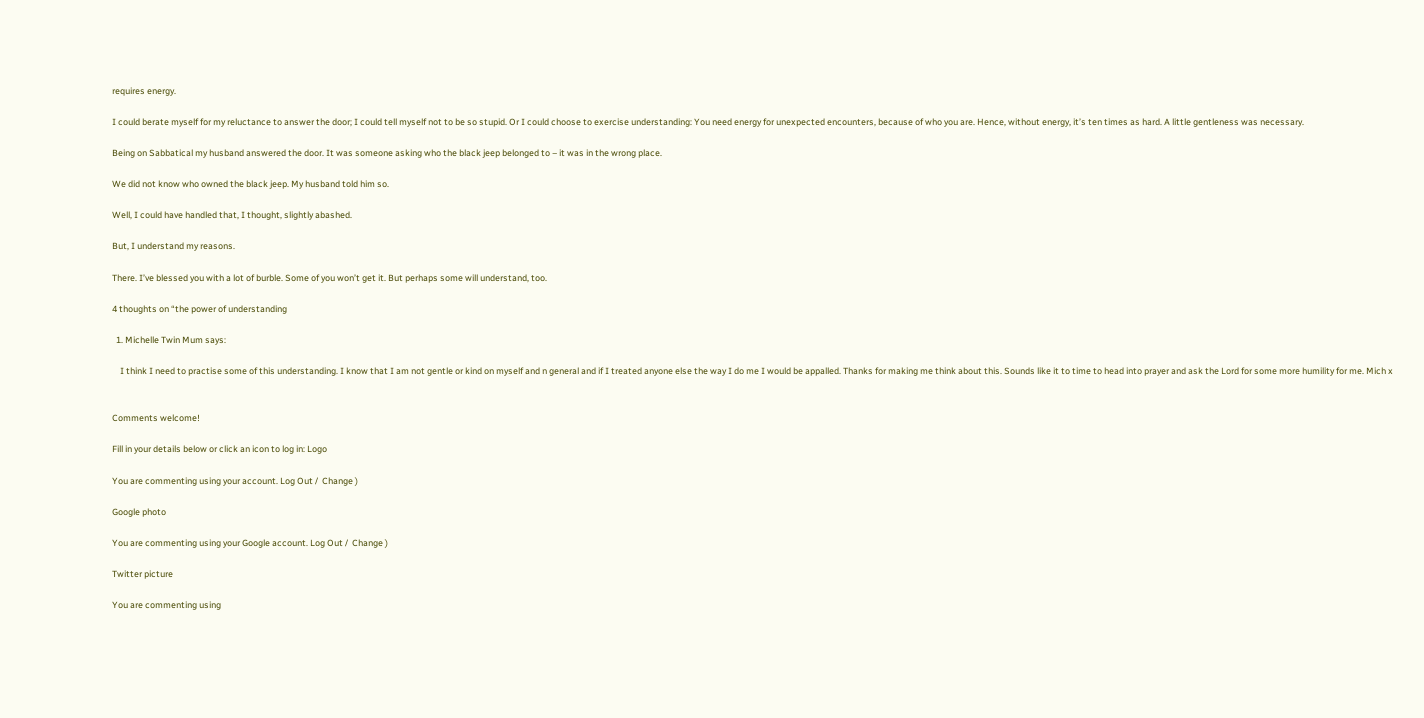requires energy.

I could berate myself for my reluctance to answer the door; I could tell myself not to be so stupid. Or I could choose to exercise understanding: You need energy for unexpected encounters, because of who you are. Hence, without energy, it’s ten times as hard. A little gentleness was necessary.

Being on Sabbatical my husband answered the door. It was someone asking who the black jeep belonged to – it was in the wrong place.

We did not know who owned the black jeep. My husband told him so.

Well, I could have handled that, I thought, slightly abashed.

But, I understand my reasons.

There. I’ve blessed you with a lot of burble. Some of you won’t get it. But perhaps some will understand, too.

4 thoughts on “the power of understanding

  1. Michelle Twin Mum says:

    I think I need to practise some of this understanding. I know that I am not gentle or kind on myself and n general and if I treated anyone else the way I do me I would be appalled. Thanks for making me think about this. Sounds like it to time to head into prayer and ask the Lord for some more humility for me. Mich x


Comments welcome!

Fill in your details below or click an icon to log in: Logo

You are commenting using your account. Log Out /  Change )

Google photo

You are commenting using your Google account. Log Out /  Change )

Twitter picture

You are commenting using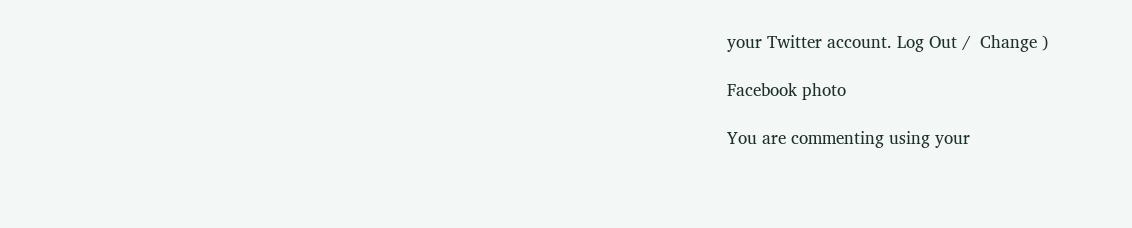your Twitter account. Log Out /  Change )

Facebook photo

You are commenting using your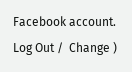Facebook account. Log Out /  Change )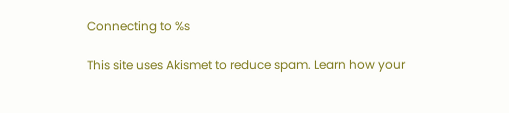Connecting to %s

This site uses Akismet to reduce spam. Learn how your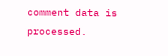comment data is processed.